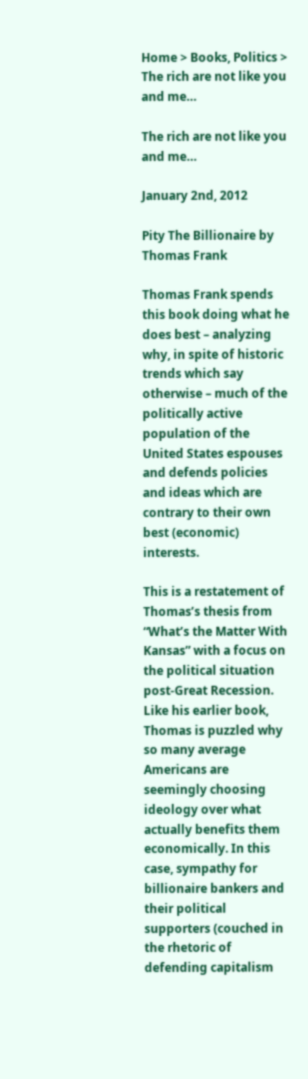Home > Books, Politics > The rich are not like you and me…

The rich are not like you and me…

January 2nd, 2012

Pity The Billionaire by Thomas Frank

Thomas Frank spends this book doing what he does best – analyzing why, in spite of historic trends which say otherwise – much of the politically active population of the United States espouses and defends policies and ideas which are contrary to their own best (economic) interests.

This is a restatement of Thomas’s thesis from “What’s the Matter With Kansas” with a focus on the political situation post-Great Recession. Like his earlier book, Thomas is puzzled why so many average Americans are seemingly choosing ideology over what actually benefits them economically. In this case, sympathy for billionaire bankers and their political supporters (couched in the rhetoric of defending capitalism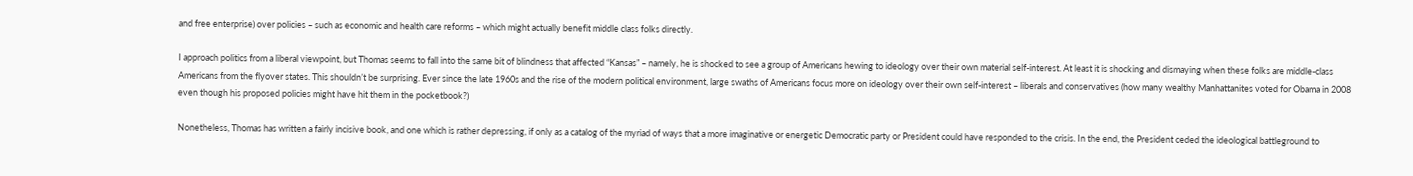and free enterprise) over policies – such as economic and health care reforms – which might actually benefit middle class folks directly.

I approach politics from a liberal viewpoint, but Thomas seems to fall into the same bit of blindness that affected “Kansas” – namely, he is shocked to see a group of Americans hewing to ideology over their own material self-interest. At least it is shocking and dismaying when these folks are middle-class Americans from the flyover states. This shouldn’t be surprising. Ever since the late 1960s and the rise of the modern political environment, large swaths of Americans focus more on ideology over their own self-interest – liberals and conservatives (how many wealthy Manhattanites voted for Obama in 2008 even though his proposed policies might have hit them in the pocketbook?)

Nonetheless, Thomas has written a fairly incisive book, and one which is rather depressing, if only as a catalog of the myriad of ways that a more imaginative or energetic Democratic party or President could have responded to the crisis. In the end, the President ceded the ideological battleground to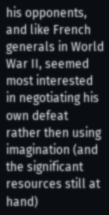his opponents, and like French generals in World War II, seemed most interested in negotiating his own defeat rather then using imagination (and the significant resources still at hand)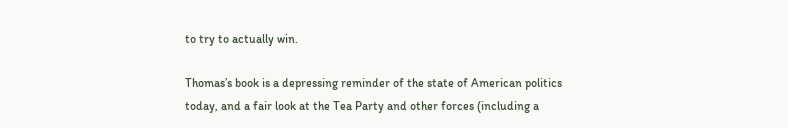to try to actually win.

Thomas’s book is a depressing reminder of the state of American politics today, and a fair look at the Tea Party and other forces (including a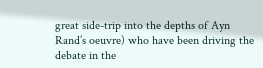great side-trip into the depths of Ayn Rand’s oeuvre) who have been driving the debate in the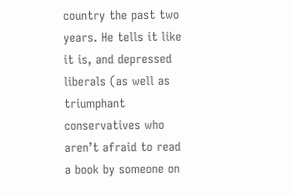country the past two years. He tells it like it is, and depressed liberals (as well as triumphant conservatives who aren’t afraid to read a book by someone on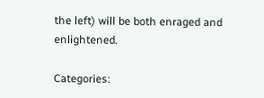the left) will be both enraged and enlightened.

Categories: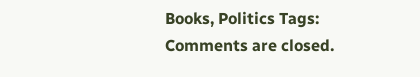Books, Politics Tags:
Comments are closed.